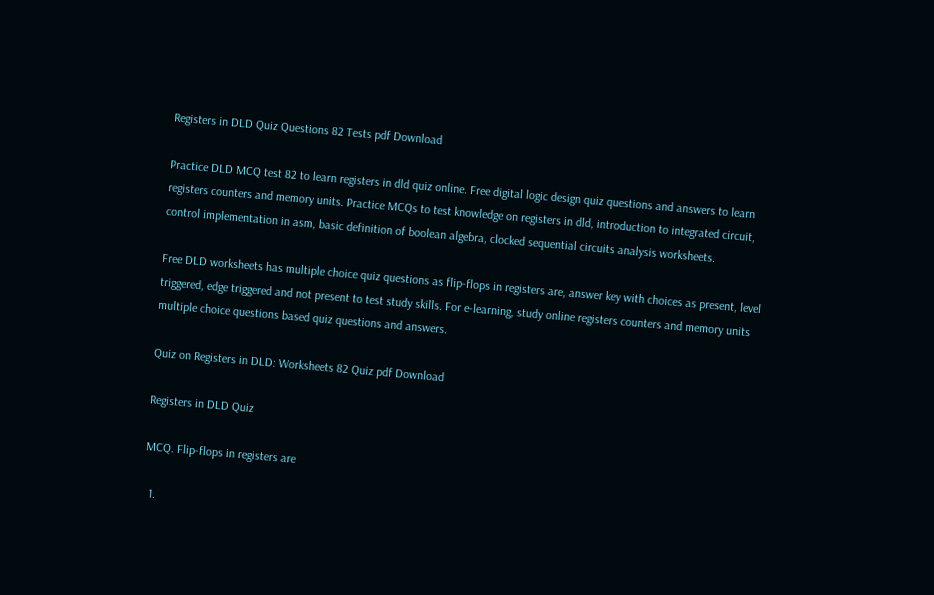Registers in DLD Quiz Questions 82 Tests pdf Download

Practice DLD MCQ test 82 to learn registers in dld quiz online. Free digital logic design quiz questions and answers to learn registers counters and memory units. Practice MCQs to test knowledge on registers in dld, introduction to integrated circuit, control implementation in asm, basic definition of boolean algebra, clocked sequential circuits analysis worksheets.

Free DLD worksheets has multiple choice quiz questions as flip-flops in registers are, answer key with choices as present, level triggered, edge triggered and not present to test study skills. For e-learning, study online registers counters and memory units multiple choice questions based quiz questions and answers.

Quiz on Registers in DLD: Worksheets 82 Quiz pdf Download

Registers in DLD Quiz

MCQ. Flip-flops in registers are

  1.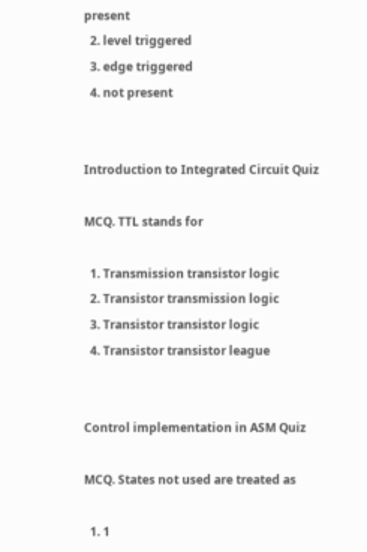present
  2. level triggered
  3. edge triggered
  4. not present


Introduction to Integrated Circuit Quiz

MCQ. TTL stands for

  1. Transmission transistor logic
  2. Transistor transmission logic
  3. Transistor transistor logic
  4. Transistor transistor league


Control implementation in ASM Quiz

MCQ. States not used are treated as

  1. 1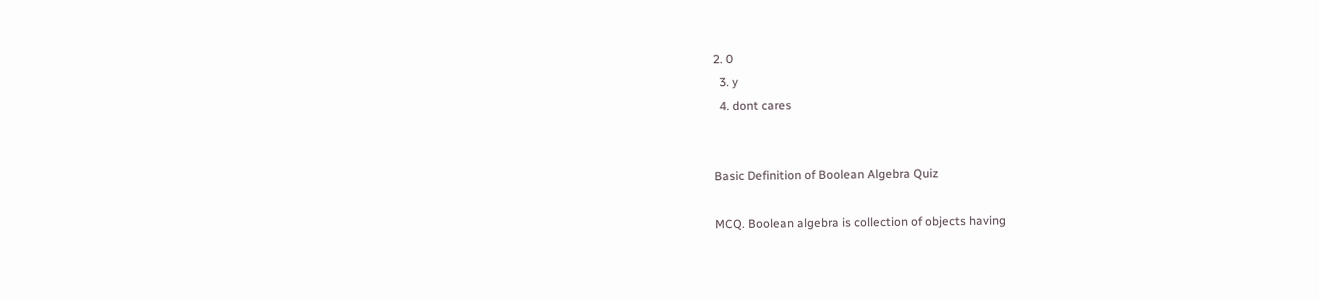2. 0
  3. y
  4. dont cares


Basic Definition of Boolean Algebra Quiz

MCQ. Boolean algebra is collection of objects having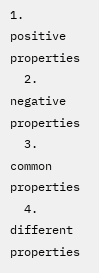1. positive properties
  2. negative properties
  3. common properties
  4. different properties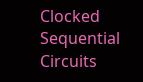Clocked Sequential Circuits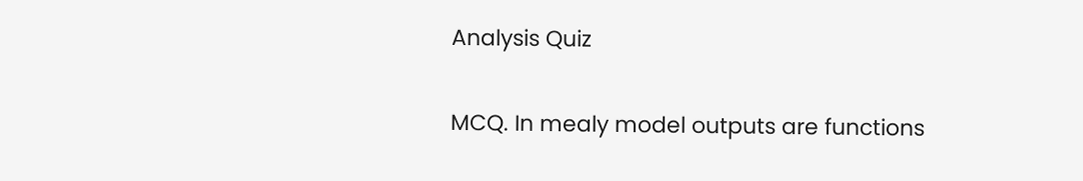Analysis Quiz

MCQ. In mealy model outputs are functions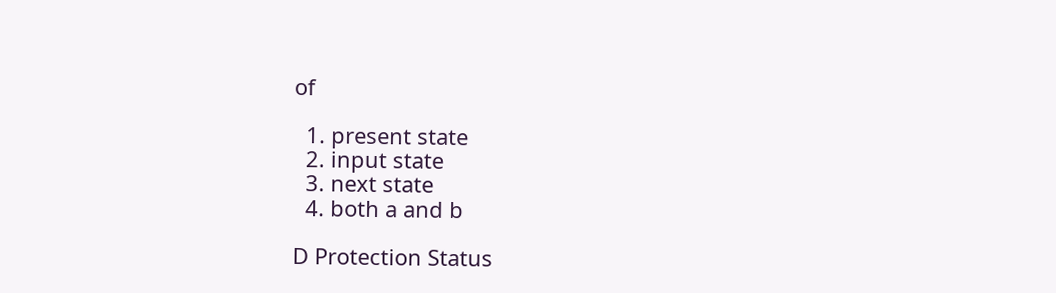of

  1. present state
  2. input state
  3. next state
  4. both a and b

D Protection Status